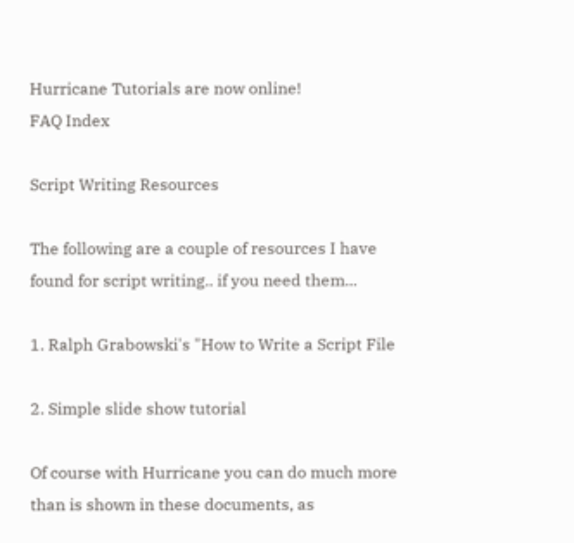Hurricane Tutorials are now online!
FAQ Index

Script Writing Resources

The following are a couple of resources I have found for script writing.. if you need them...

1. Ralph Grabowski's "How to Write a Script File

2. Simple slide show tutorial

Of course with Hurricane you can do much more than is shown in these documents, as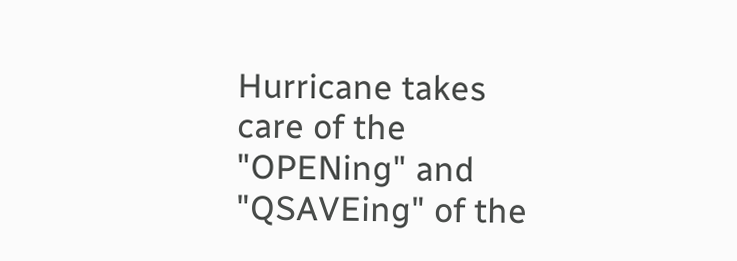Hurricane takes care of the "OPENing" and "QSAVEing" of the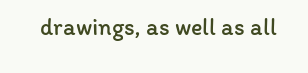drawings, as well as all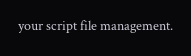your script file management.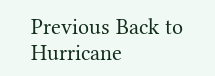Previous Back to Hurricane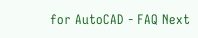for AutoCAD - FAQ Next